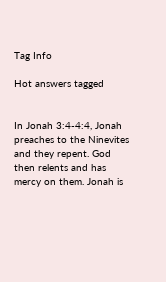Tag Info

Hot answers tagged


In Jonah 3:4-4:4, Jonah preaches to the Ninevites and they repent. God then relents and has mercy on them. Jonah is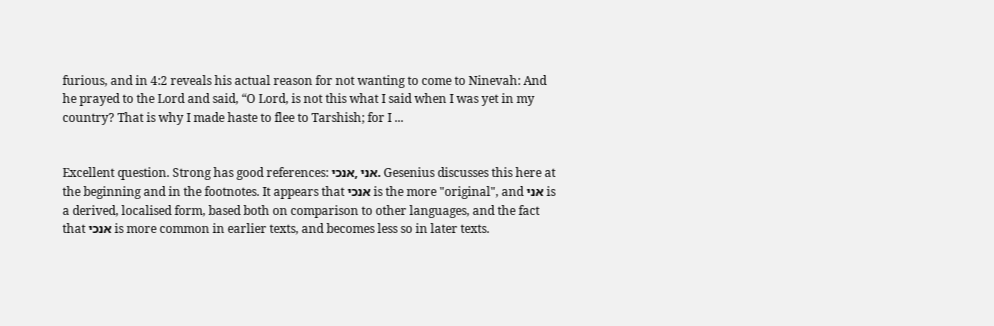furious, and in 4:2 reveals his actual reason for not wanting to come to Ninevah: And he prayed to the Lord and said, “O Lord, is not this what I said when I was yet in my country? That is why I made haste to flee to Tarshish; for I ...


Excellent question. Strong has good references: אני ,אנכי. Gesenius discusses this here at the beginning and in the footnotes. It appears that אנכי is the more "original", and אני is a derived, localised form, based both on comparison to other languages, and the fact that אנכי is more common in earlier texts, and becomes less so in later texts.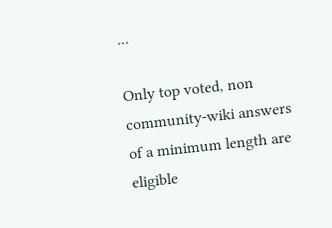...

Only top voted, non community-wiki answers of a minimum length are eligible